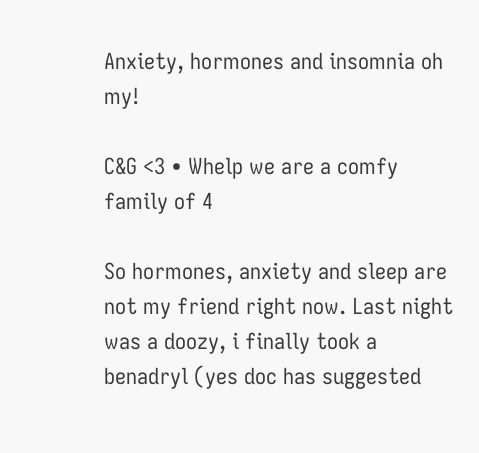Anxiety, hormones and insomnia oh my!

C&G <3 • Whelp we are a comfy family of 4

So hormones, anxiety and sleep are not my friend right now. Last night was a doozy, i finally took a benadryl (yes doc has suggested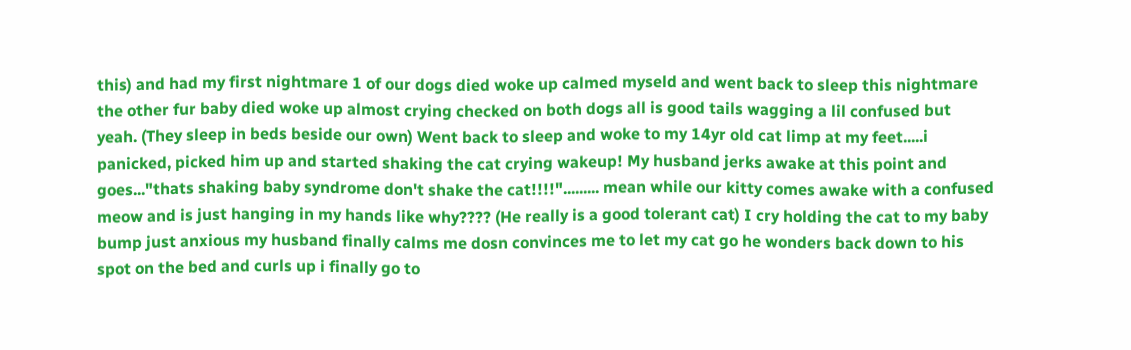this) and had my first nightmare 1 of our dogs died woke up calmed myseld and went back to sleep this nightmare the other fur baby died woke up almost crying checked on both dogs all is good tails wagging a lil confused but yeah. (They sleep in beds beside our own) Went back to sleep and woke to my 14yr old cat limp at my feet.....i panicked, picked him up and started shaking the cat crying wakeup! My husband jerks awake at this point and goes..."thats shaking baby syndrome don't shake the cat!!!!"......... mean while our kitty comes awake with a confused meow and is just hanging in my hands like why???? (He really is a good tolerant cat) I cry holding the cat to my baby bump just anxious my husband finally calms me dosn convinces me to let my cat go he wonders back down to his spot on the bed and curls up i finally go to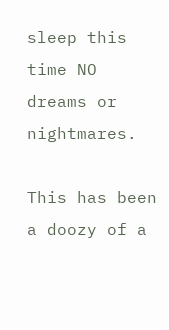sleep this time NO dreams or nightmares.

This has been a doozy of a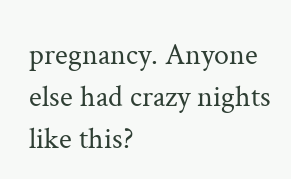pregnancy. Anyone else had crazy nights like this?